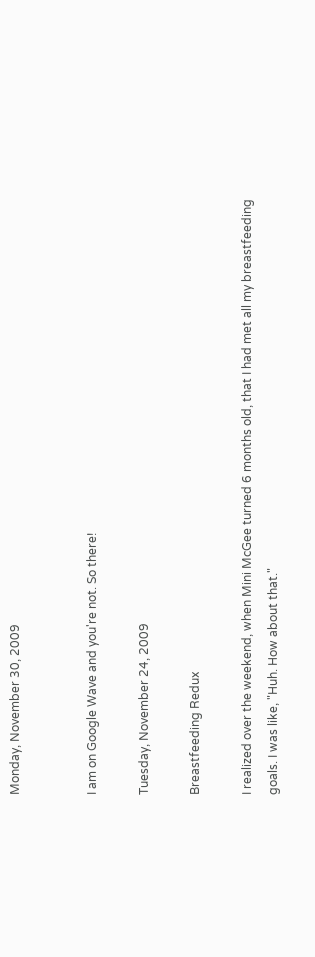Monday, November 30, 2009


I am on Google Wave and you're not. So there!

Tuesday, November 24, 2009

Breastfeeding Redux

I realized over the weekend, when Mini McGee turned 6 months old, that I had met all my breastfeeding goals. I was like, "Huh. How about that."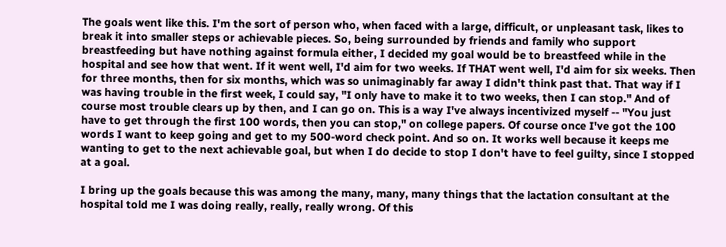The goals went like this. I'm the sort of person who, when faced with a large, difficult, or unpleasant task, likes to break it into smaller steps or achievable pieces. So, being surrounded by friends and family who support breastfeeding but have nothing against formula either, I decided my goal would be to breastfeed while in the hospital and see how that went. If it went well, I'd aim for two weeks. If THAT went well, I'd aim for six weeks. Then for three months, then for six months, which was so unimaginably far away I didn't think past that. That way if I was having trouble in the first week, I could say, "I only have to make it to two weeks, then I can stop." And of course most trouble clears up by then, and I can go on. This is a way I've always incentivized myself -- "You just have to get through the first 100 words, then you can stop," on college papers. Of course once I've got the 100 words I want to keep going and get to my 500-word check point. And so on. It works well because it keeps me wanting to get to the next achievable goal, but when I do decide to stop I don't have to feel guilty, since I stopped at a goal.

I bring up the goals because this was among the many, many, many things that the lactation consultant at the hospital told me I was doing really, really, really wrong. Of this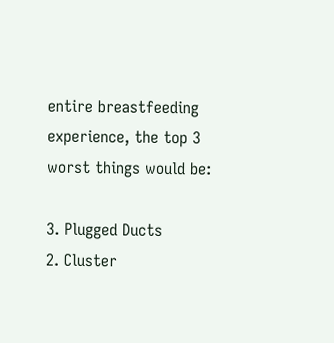entire breastfeeding experience, the top 3 worst things would be:

3. Plugged Ducts
2. Cluster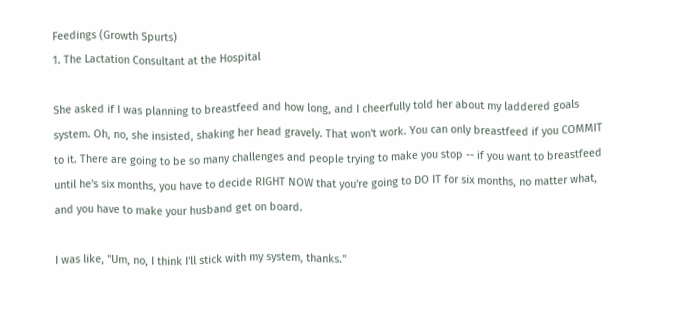Feedings (Growth Spurts)
1. The Lactation Consultant at the Hospital

She asked if I was planning to breastfeed and how long, and I cheerfully told her about my laddered goals system. Oh, no, she insisted, shaking her head gravely. That won't work. You can only breastfeed if you COMMIT to it. There are going to be so many challenges and people trying to make you stop -- if you want to breastfeed until he's six months, you have to decide RIGHT NOW that you're going to DO IT for six months, no matter what, and you have to make your husband get on board.

I was like, "Um, no, I think I'll stick with my system, thanks."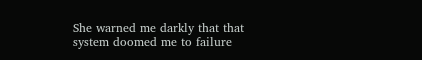She warned me darkly that that system doomed me to failure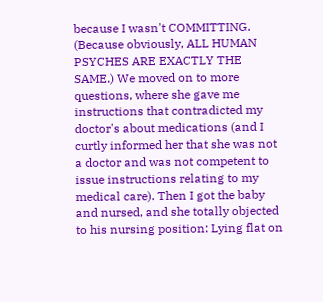because I wasn't COMMITTING. (Because obviously, ALL HUMAN PSYCHES ARE EXACTLY THE SAME.) We moved on to more questions, where she gave me instructions that contradicted my doctor's about medications (and I curtly informed her that she was not a doctor and was not competent to issue instructions relating to my medical care). Then I got the baby and nursed, and she totally objected to his nursing position: Lying flat on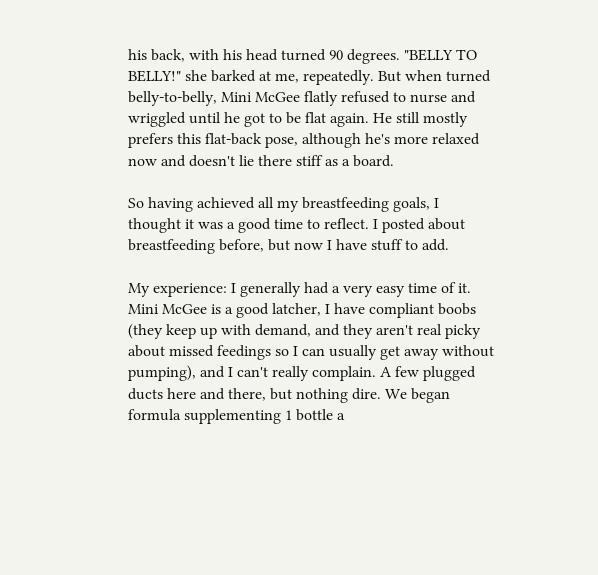his back, with his head turned 90 degrees. "BELLY TO BELLY!" she barked at me, repeatedly. But when turned belly-to-belly, Mini McGee flatly refused to nurse and wriggled until he got to be flat again. He still mostly prefers this flat-back pose, although he's more relaxed now and doesn't lie there stiff as a board.

So having achieved all my breastfeeding goals, I thought it was a good time to reflect. I posted about breastfeeding before, but now I have stuff to add.

My experience: I generally had a very easy time of it. Mini McGee is a good latcher, I have compliant boobs (they keep up with demand, and they aren't real picky about missed feedings so I can usually get away without pumping), and I can't really complain. A few plugged ducts here and there, but nothing dire. We began formula supplementing 1 bottle a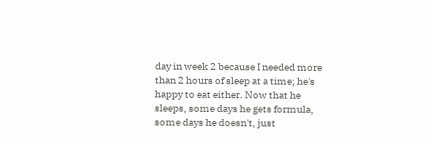day in week 2 because I needed more than 2 hours of sleep at a time; he's happy to eat either. Now that he sleeps, some days he gets formula, some days he doesn't, just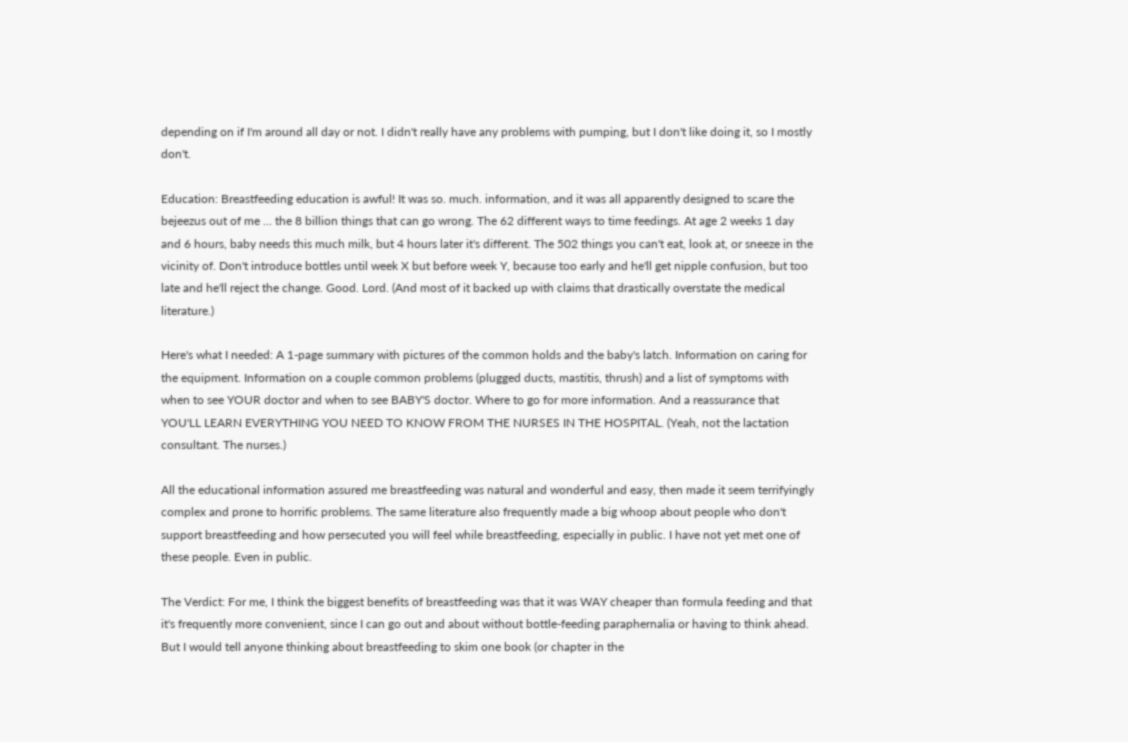depending on if I'm around all day or not. I didn't really have any problems with pumping, but I don't like doing it, so I mostly don't.

Education: Breastfeeding education is awful! It was so. much. information, and it was all apparently designed to scare the bejeezus out of me ... the 8 billion things that can go wrong. The 62 different ways to time feedings. At age 2 weeks 1 day and 6 hours, baby needs this much milk, but 4 hours later it's different. The 502 things you can't eat, look at, or sneeze in the vicinity of. Don't introduce bottles until week X but before week Y, because too early and he'll get nipple confusion, but too late and he'll reject the change. Good. Lord. (And most of it backed up with claims that drastically overstate the medical literature.)

Here's what I needed: A 1-page summary with pictures of the common holds and the baby's latch. Information on caring for the equipment. Information on a couple common problems (plugged ducts, mastitis, thrush) and a list of symptoms with when to see YOUR doctor and when to see BABY'S doctor. Where to go for more information. And a reassurance that YOU'LL LEARN EVERYTHING YOU NEED TO KNOW FROM THE NURSES IN THE HOSPITAL. (Yeah, not the lactation consultant. The nurses.)

All the educational information assured me breastfeeding was natural and wonderful and easy, then made it seem terrifyingly complex and prone to horrific problems. The same literature also frequently made a big whoop about people who don't support breastfeeding and how persecuted you will feel while breastfeeding, especially in public. I have not yet met one of these people. Even in public.

The Verdict: For me, I think the biggest benefits of breastfeeding was that it was WAY cheaper than formula feeding and that it's frequently more convenient, since I can go out and about without bottle-feeding paraphernalia or having to think ahead. But I would tell anyone thinking about breastfeeding to skim one book (or chapter in the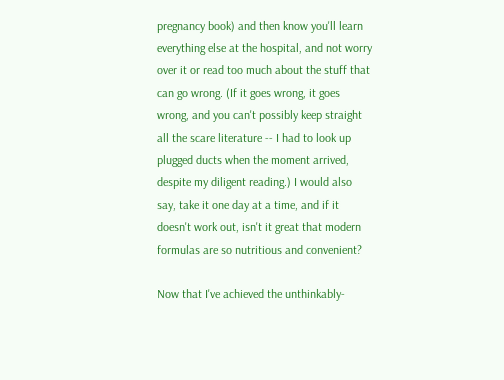pregnancy book) and then know you'll learn everything else at the hospital, and not worry over it or read too much about the stuff that can go wrong. (If it goes wrong, it goes wrong, and you can't possibly keep straight all the scare literature -- I had to look up plugged ducts when the moment arrived, despite my diligent reading.) I would also say, take it one day at a time, and if it doesn't work out, isn't it great that modern formulas are so nutritious and convenient?

Now that I've achieved the unthinkably-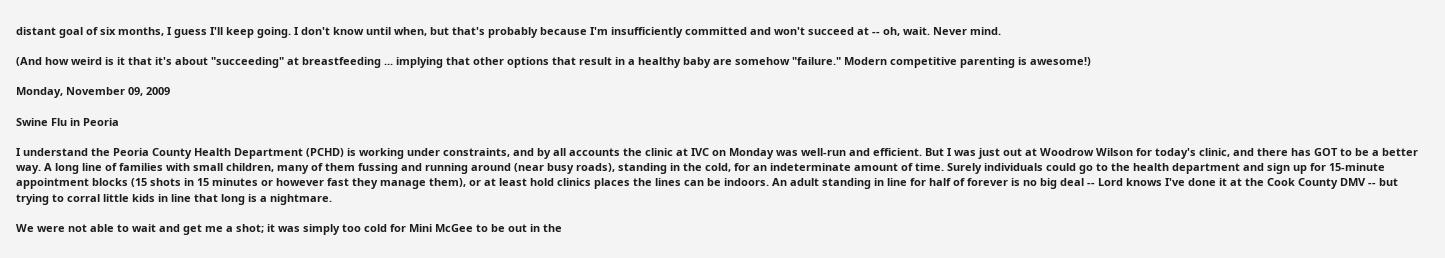distant goal of six months, I guess I'll keep going. I don't know until when, but that's probably because I'm insufficiently committed and won't succeed at -- oh, wait. Never mind.

(And how weird is it that it's about "succeeding" at breastfeeding ... implying that other options that result in a healthy baby are somehow "failure." Modern competitive parenting is awesome!)

Monday, November 09, 2009

Swine Flu in Peoria

I understand the Peoria County Health Department (PCHD) is working under constraints, and by all accounts the clinic at IVC on Monday was well-run and efficient. But I was just out at Woodrow Wilson for today's clinic, and there has GOT to be a better way. A long line of families with small children, many of them fussing and running around (near busy roads), standing in the cold, for an indeterminate amount of time. Surely individuals could go to the health department and sign up for 15-minute appointment blocks (15 shots in 15 minutes or however fast they manage them), or at least hold clinics places the lines can be indoors. An adult standing in line for half of forever is no big deal -- Lord knows I've done it at the Cook County DMV -- but trying to corral little kids in line that long is a nightmare.

We were not able to wait and get me a shot; it was simply too cold for Mini McGee to be out in the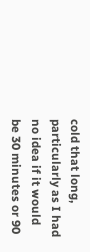cold that long, particularly as I had no idea if it would be 30 minutes or 90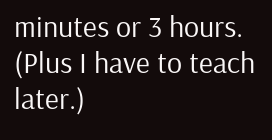minutes or 3 hours. (Plus I have to teach later.)